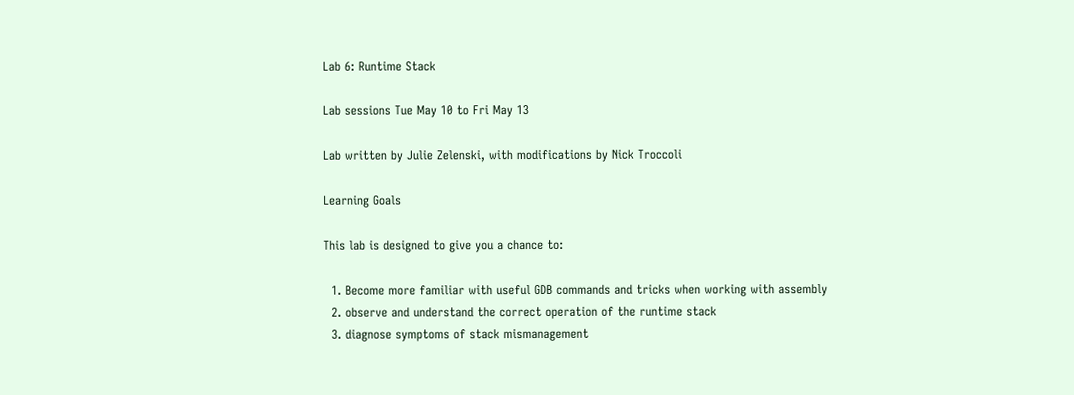Lab 6: Runtime Stack

Lab sessions Tue May 10 to Fri May 13

Lab written by Julie Zelenski, with modifications by Nick Troccoli

Learning Goals

This lab is designed to give you a chance to:

  1. Become more familiar with useful GDB commands and tricks when working with assembly
  2. observe and understand the correct operation of the runtime stack
  3. diagnose symptoms of stack mismanagement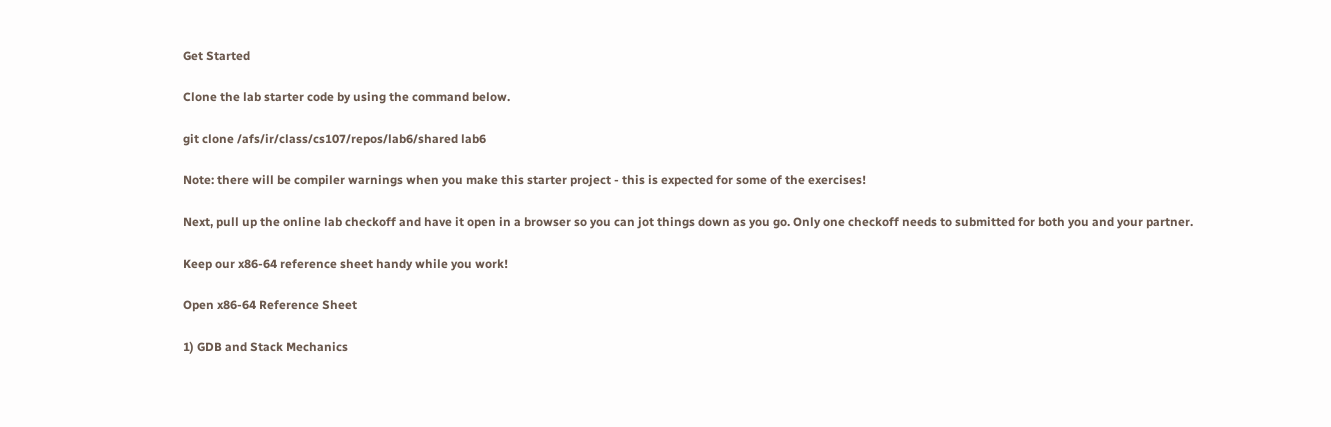Get Started

Clone the lab starter code by using the command below.

git clone /afs/ir/class/cs107/repos/lab6/shared lab6

Note: there will be compiler warnings when you make this starter project - this is expected for some of the exercises!

Next, pull up the online lab checkoff and have it open in a browser so you can jot things down as you go. Only one checkoff needs to submitted for both you and your partner.

Keep our x86-64 reference sheet handy while you work!

Open x86-64 Reference Sheet

1) GDB and Stack Mechanics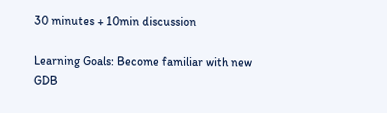30 minutes + 10min discussion

Learning Goals: Become familiar with new GDB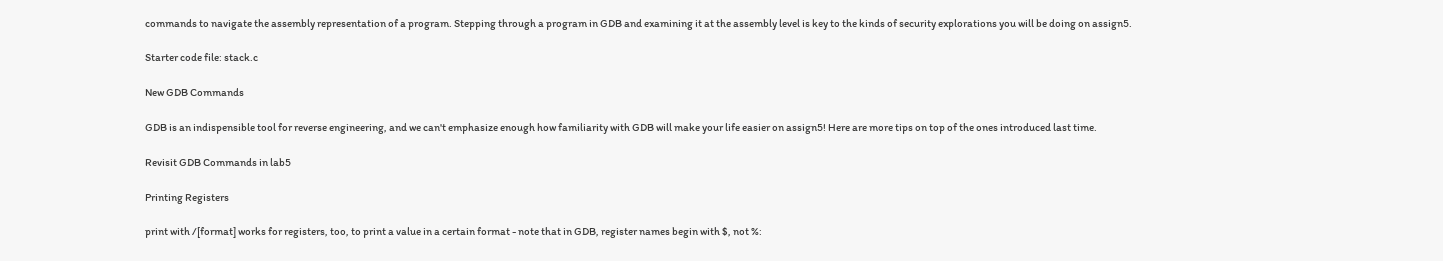commands to navigate the assembly representation of a program. Stepping through a program in GDB and examining it at the assembly level is key to the kinds of security explorations you will be doing on assign5.

Starter code file: stack.c

New GDB Commands

GDB is an indispensible tool for reverse engineering, and we can't emphasize enough how familiarity with GDB will make your life easier on assign5! Here are more tips on top of the ones introduced last time.

Revisit GDB Commands in lab5

Printing Registers

print with /[format] works for registers, too, to print a value in a certain format - note that in GDB, register names begin with $, not %: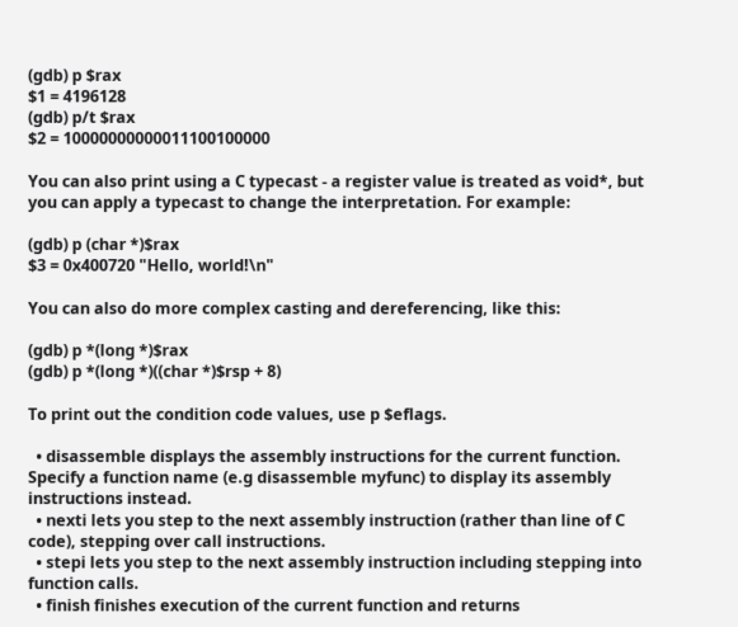(gdb) p $rax
$1 = 4196128
(gdb) p/t $rax
$2 = 10000000000011100100000

You can also print using a C typecast - a register value is treated as void*, but you can apply a typecast to change the interpretation. For example:

(gdb) p (char *)$rax
$3 = 0x400720 "Hello, world!\n"

You can also do more complex casting and dereferencing, like this:

(gdb) p *(long *)$rax
(gdb) p *(long *)((char *)$rsp + 8)

To print out the condition code values, use p $eflags.

  • disassemble displays the assembly instructions for the current function. Specify a function name (e.g disassemble myfunc) to display its assembly instructions instead.
  • nexti lets you step to the next assembly instruction (rather than line of C code), stepping over call instructions.
  • stepi lets you step to the next assembly instruction including stepping into function calls.
  • finish finishes execution of the current function and returns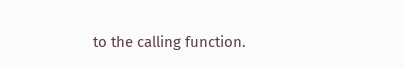to the calling function.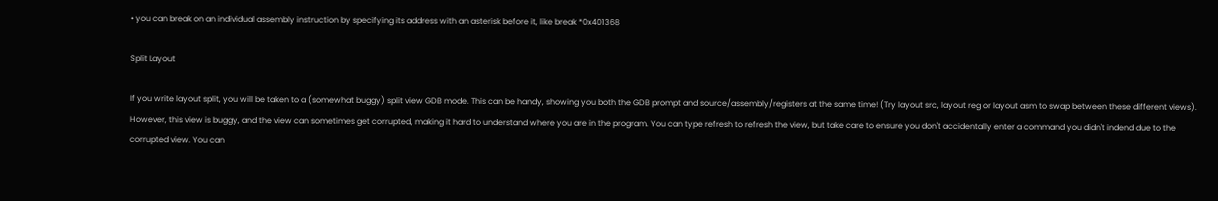• you can break on an individual assembly instruction by specifying its address with an asterisk before it, like break *0x401368

Split Layout

If you write layout split, you will be taken to a (somewhat buggy) split view GDB mode. This can be handy, showing you both the GDB prompt and source/assembly/registers at the same time! (Try layout src, layout reg or layout asm to swap between these different views). However, this view is buggy, and the view can sometimes get corrupted, making it hard to understand where you are in the program. You can type refresh to refresh the view, but take care to ensure you don't accidentally enter a command you didn't indend due to the corrupted view. You can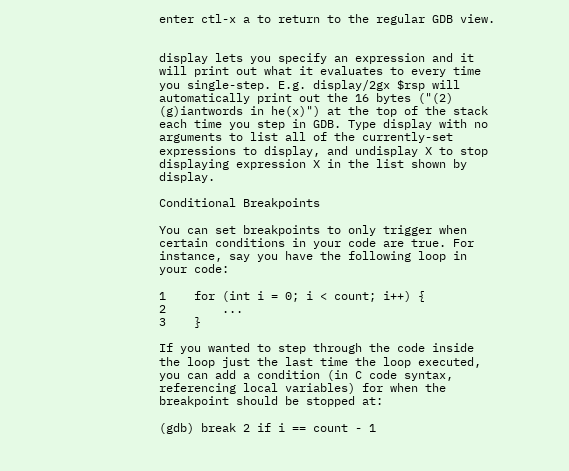enter ctl-x a to return to the regular GDB view.


display lets you specify an expression and it will print out what it evaluates to every time you single-step. E.g. display/2gx $rsp will automatically print out the 16 bytes ("(2) (g)iantwords in he(x)") at the top of the stack each time you step in GDB. Type display with no arguments to list all of the currently-set expressions to display, and undisplay X to stop displaying expression X in the list shown by display.

Conditional Breakpoints

You can set breakpoints to only trigger when certain conditions in your code are true. For instance, say you have the following loop in your code:

1    for (int i = 0; i < count; i++) {
2        ...
3    }

If you wanted to step through the code inside the loop just the last time the loop executed, you can add a condition (in C code syntax, referencing local variables) for when the breakpoint should be stopped at:

(gdb) break 2 if i == count - 1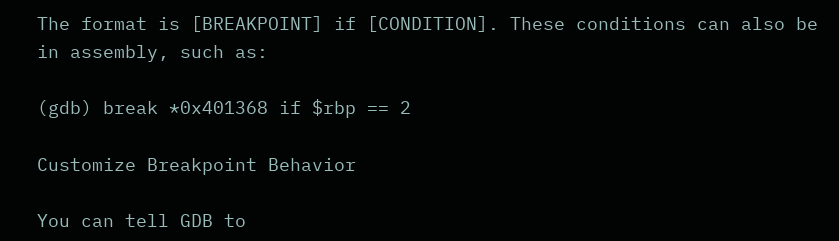The format is [BREAKPOINT] if [CONDITION]. These conditions can also be in assembly, such as:

(gdb) break *0x401368 if $rbp == 2

Customize Breakpoint Behavior

You can tell GDB to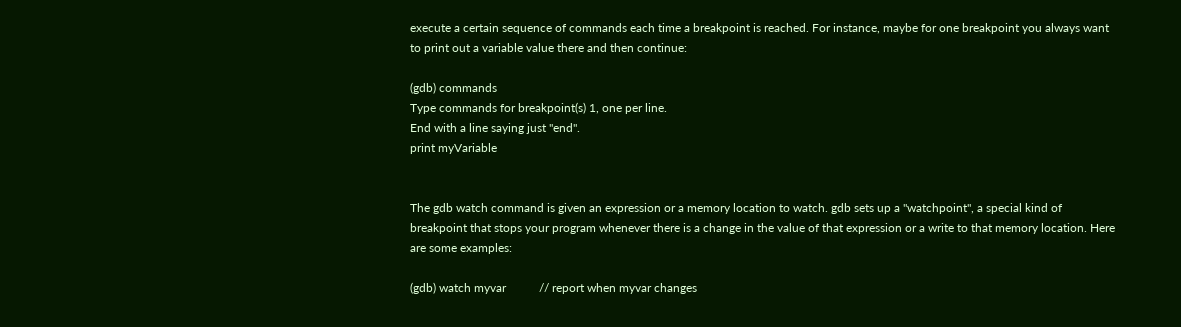execute a certain sequence of commands each time a breakpoint is reached. For instance, maybe for one breakpoint you always want to print out a variable value there and then continue:

(gdb) commands
Type commands for breakpoint(s) 1, one per line.
End with a line saying just "end".
print myVariable


The gdb watch command is given an expression or a memory location to watch. gdb sets up a "watchpoint", a special kind of breakpoint that stops your program whenever there is a change in the value of that expression or a write to that memory location. Here are some examples:

(gdb) watch myvar           // report when myvar changes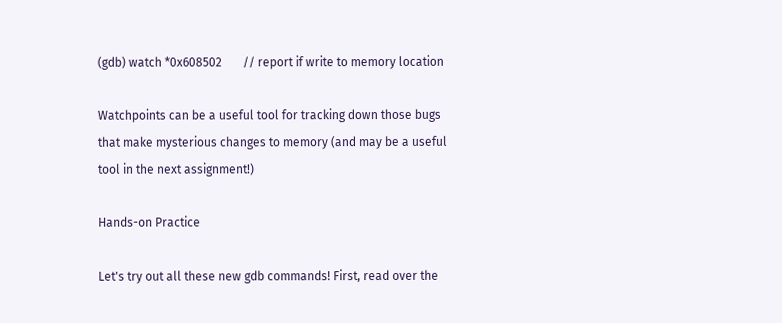(gdb) watch *0x608502       // report if write to memory location

Watchpoints can be a useful tool for tracking down those bugs that make mysterious changes to memory (and may be a useful tool in the next assignment!)

Hands-on Practice

Let's try out all these new gdb commands! First, read over the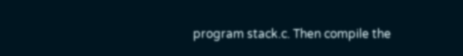program stack.c. Then compile the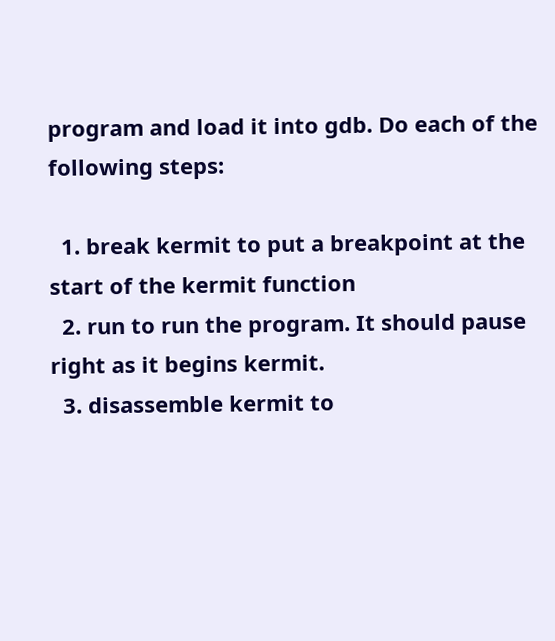program and load it into gdb. Do each of the following steps:

  1. break kermit to put a breakpoint at the start of the kermit function
  2. run to run the program. It should pause right as it begins kermit.
  3. disassemble kermit to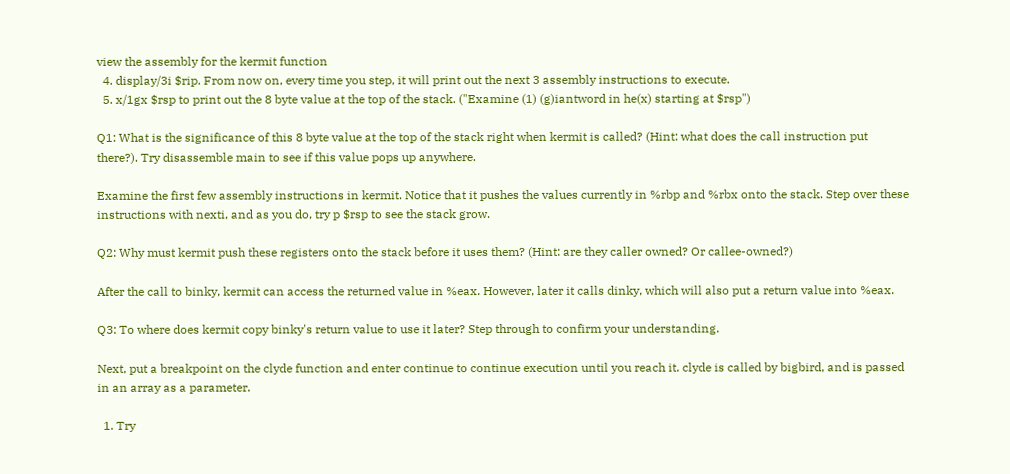view the assembly for the kermit function
  4. display/3i $rip. From now on, every time you step, it will print out the next 3 assembly instructions to execute.
  5. x/1gx $rsp to print out the 8 byte value at the top of the stack. ("Examine (1) (g)iantword in he(x) starting at $rsp")

Q1: What is the significance of this 8 byte value at the top of the stack right when kermit is called? (Hint: what does the call instruction put there?). Try disassemble main to see if this value pops up anywhere.

Examine the first few assembly instructions in kermit. Notice that it pushes the values currently in %rbp and %rbx onto the stack. Step over these instructions with nexti, and as you do, try p $rsp to see the stack grow.

Q2: Why must kermit push these registers onto the stack before it uses them? (Hint: are they caller owned? Or callee-owned?)

After the call to binky, kermit can access the returned value in %eax. However, later it calls dinky, which will also put a return value into %eax.

Q3: To where does kermit copy binky's return value to use it later? Step through to confirm your understanding.

Next, put a breakpoint on the clyde function and enter continue to continue execution until you reach it. clyde is called by bigbird, and is passed in an array as a parameter.

  1. Try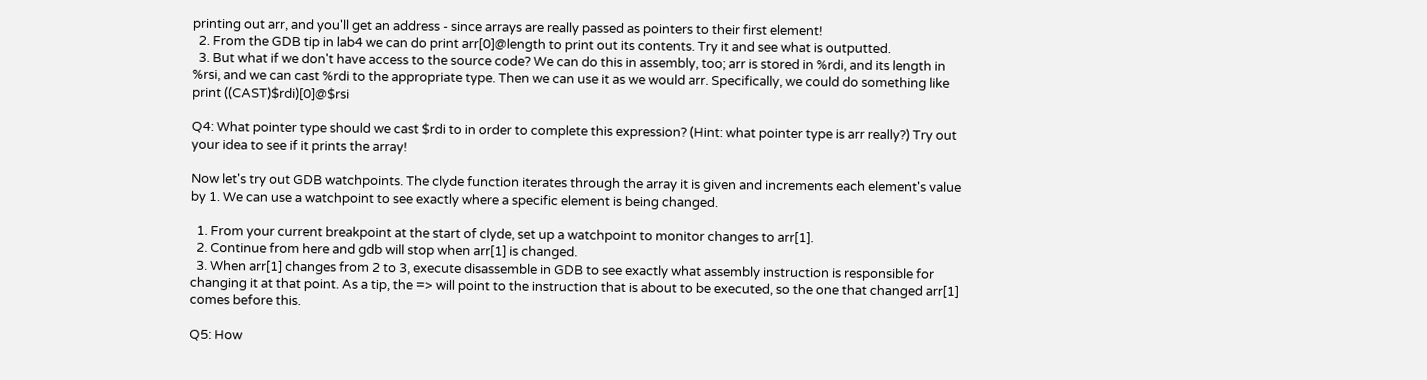printing out arr, and you'll get an address - since arrays are really passed as pointers to their first element!
  2. From the GDB tip in lab4 we can do print arr[0]@length to print out its contents. Try it and see what is outputted.
  3. But what if we don't have access to the source code? We can do this in assembly, too; arr is stored in %rdi, and its length in %rsi, and we can cast %rdi to the appropriate type. Then we can use it as we would arr. Specifically, we could do something like print ((CAST)$rdi)[0]@$rsi

Q4: What pointer type should we cast $rdi to in order to complete this expression? (Hint: what pointer type is arr really?) Try out your idea to see if it prints the array!

Now let's try out GDB watchpoints. The clyde function iterates through the array it is given and increments each element's value by 1. We can use a watchpoint to see exactly where a specific element is being changed.

  1. From your current breakpoint at the start of clyde, set up a watchpoint to monitor changes to arr[1].
  2. Continue from here and gdb will stop when arr[1] is changed.
  3. When arr[1] changes from 2 to 3, execute disassemble in GDB to see exactly what assembly instruction is responsible for changing it at that point. As a tip, the => will point to the instruction that is about to be executed, so the one that changed arr[1] comes before this.

Q5: How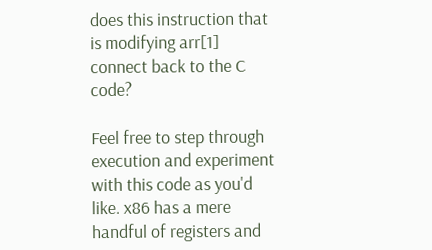does this instruction that is modifying arr[1] connect back to the C code?

Feel free to step through execution and experiment with this code as you'd like. x86 has a mere handful of registers and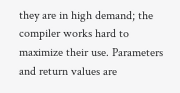they are in high demand; the compiler works hard to maximize their use. Parameters and return values are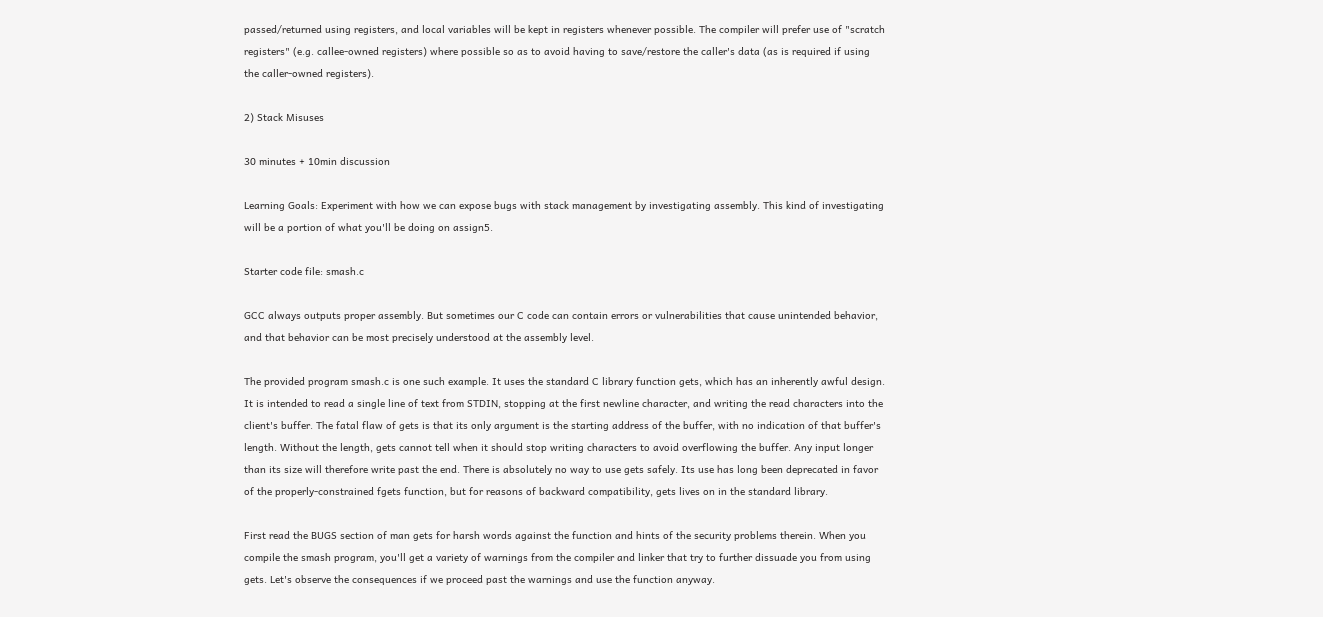passed/returned using registers, and local variables will be kept in registers whenever possible. The compiler will prefer use of "scratch registers" (e.g. callee-owned registers) where possible so as to avoid having to save/restore the caller's data (as is required if using the caller-owned registers).

2) Stack Misuses

30 minutes + 10min discussion

Learning Goals: Experiment with how we can expose bugs with stack management by investigating assembly. This kind of investigating will be a portion of what you'll be doing on assign5.

Starter code file: smash.c

GCC always outputs proper assembly. But sometimes our C code can contain errors or vulnerabilities that cause unintended behavior, and that behavior can be most precisely understood at the assembly level.

The provided program smash.c is one such example. It uses the standard C library function gets, which has an inherently awful design. It is intended to read a single line of text from STDIN, stopping at the first newline character, and writing the read characters into the client's buffer. The fatal flaw of gets is that its only argument is the starting address of the buffer, with no indication of that buffer's length. Without the length, gets cannot tell when it should stop writing characters to avoid overflowing the buffer. Any input longer than its size will therefore write past the end. There is absolutely no way to use gets safely. Its use has long been deprecated in favor of the properly-constrained fgets function, but for reasons of backward compatibility, gets lives on in the standard library.

First read the BUGS section of man gets for harsh words against the function and hints of the security problems therein. When you compile the smash program, you'll get a variety of warnings from the compiler and linker that try to further dissuade you from using gets. Let's observe the consequences if we proceed past the warnings and use the function anyway.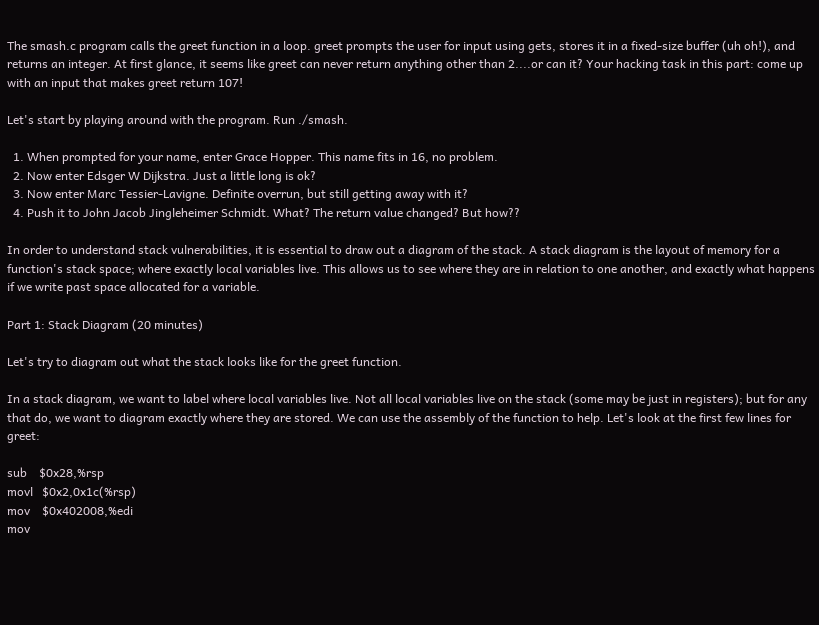The smash.c program calls the greet function in a loop. greet prompts the user for input using gets, stores it in a fixed-size buffer (uh oh!), and returns an integer. At first glance, it seems like greet can never return anything other than 2....or can it? Your hacking task in this part: come up with an input that makes greet return 107!

Let's start by playing around with the program. Run ./smash.

  1. When prompted for your name, enter Grace Hopper. This name fits in 16, no problem.
  2. Now enter Edsger W Dijkstra. Just a little long is ok?
  3. Now enter Marc Tessier-Lavigne. Definite overrun, but still getting away with it?
  4. Push it to John Jacob Jingleheimer Schmidt. What? The return value changed? But how??

In order to understand stack vulnerabilities, it is essential to draw out a diagram of the stack. A stack diagram is the layout of memory for a function's stack space; where exactly local variables live. This allows us to see where they are in relation to one another, and exactly what happens if we write past space allocated for a variable.

Part 1: Stack Diagram (20 minutes)

Let's try to diagram out what the stack looks like for the greet function.

In a stack diagram, we want to label where local variables live. Not all local variables live on the stack (some may be just in registers); but for any that do, we want to diagram exactly where they are stored. We can use the assembly of the function to help. Let's look at the first few lines for greet:

sub    $0x28,%rsp
movl   $0x2,0x1c(%rsp)
mov    $0x402008,%edi
mov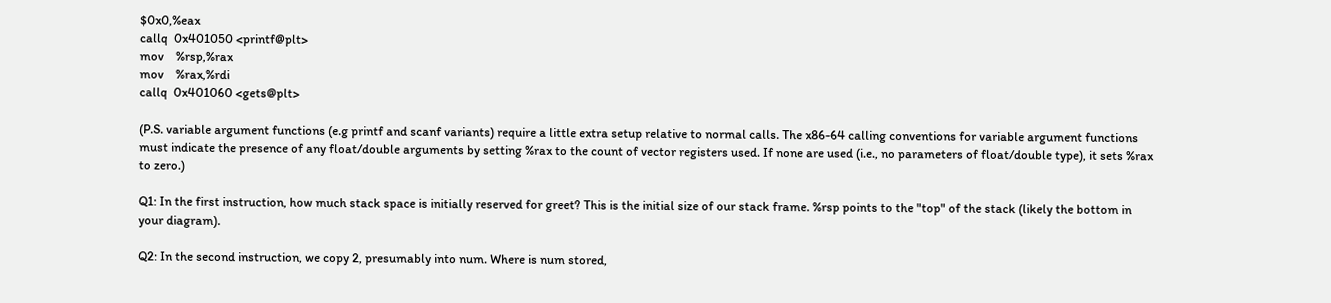$0x0,%eax
callq  0x401050 <printf@plt>
mov    %rsp,%rax
mov    %rax,%rdi
callq  0x401060 <gets@plt>

(P.S. variable argument functions (e.g printf and scanf variants) require a little extra setup relative to normal calls. The x86-64 calling conventions for variable argument functions must indicate the presence of any float/double arguments by setting %rax to the count of vector registers used. If none are used (i.e., no parameters of float/double type), it sets %rax to zero.)

Q1: In the first instruction, how much stack space is initially reserved for greet? This is the initial size of our stack frame. %rsp points to the "top" of the stack (likely the bottom in your diagram).

Q2: In the second instruction, we copy 2, presumably into num. Where is num stored,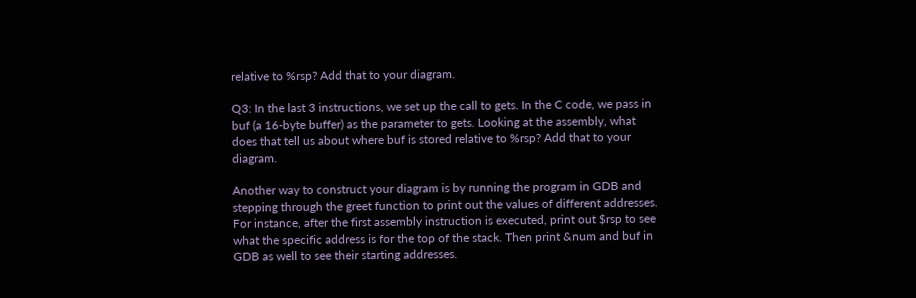relative to %rsp? Add that to your diagram.

Q3: In the last 3 instructions, we set up the call to gets. In the C code, we pass in buf (a 16-byte buffer) as the parameter to gets. Looking at the assembly, what does that tell us about where buf is stored relative to %rsp? Add that to your diagram.

Another way to construct your diagram is by running the program in GDB and stepping through the greet function to print out the values of different addresses. For instance, after the first assembly instruction is executed, print out $rsp to see what the specific address is for the top of the stack. Then print &num and buf in GDB as well to see their starting addresses.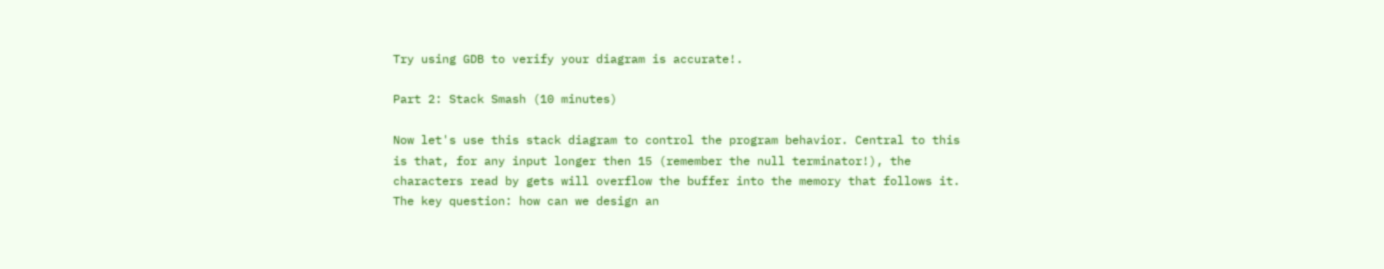Try using GDB to verify your diagram is accurate!.

Part 2: Stack Smash (10 minutes)

Now let's use this stack diagram to control the program behavior. Central to this is that, for any input longer then 15 (remember the null terminator!), the characters read by gets will overflow the buffer into the memory that follows it. The key question: how can we design an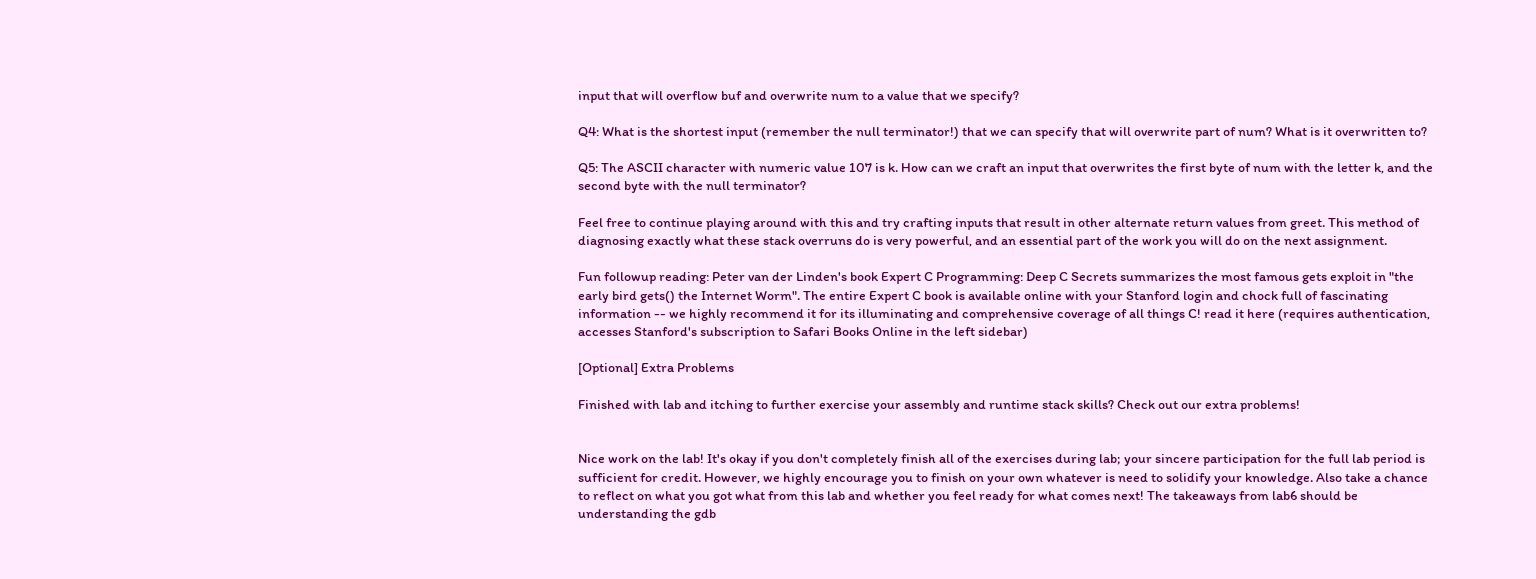input that will overflow buf and overwrite num to a value that we specify?

Q4: What is the shortest input (remember the null terminator!) that we can specify that will overwrite part of num? What is it overwritten to?

Q5: The ASCII character with numeric value 107 is k. How can we craft an input that overwrites the first byte of num with the letter k, and the second byte with the null terminator?

Feel free to continue playing around with this and try crafting inputs that result in other alternate return values from greet. This method of diagnosing exactly what these stack overruns do is very powerful, and an essential part of the work you will do on the next assignment.

Fun followup reading: Peter van der Linden's book Expert C Programming: Deep C Secrets summarizes the most famous gets exploit in "the early bird gets() the Internet Worm". The entire Expert C book is available online with your Stanford login and chock full of fascinating information -- we highly recommend it for its illuminating and comprehensive coverage of all things C! read it here (requires authentication, accesses Stanford's subscription to Safari Books Online in the left sidebar)

[Optional] Extra Problems

Finished with lab and itching to further exercise your assembly and runtime stack skills? Check out our extra problems!


Nice work on the lab! It's okay if you don't completely finish all of the exercises during lab; your sincere participation for the full lab period is sufficient for credit. However, we highly encourage you to finish on your own whatever is need to solidify your knowledge. Also take a chance to reflect on what you got what from this lab and whether you feel ready for what comes next! The takeaways from lab6 should be understanding the gdb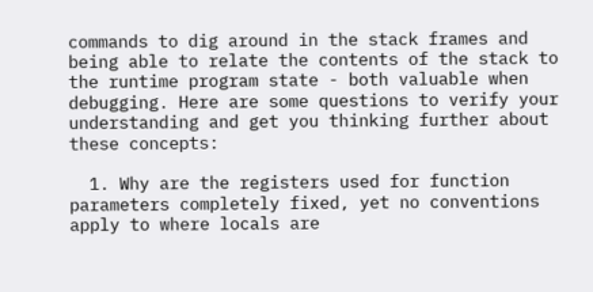commands to dig around in the stack frames and being able to relate the contents of the stack to the runtime program state - both valuable when debugging. Here are some questions to verify your understanding and get you thinking further about these concepts:

  1. Why are the registers used for function parameters completely fixed, yet no conventions apply to where locals are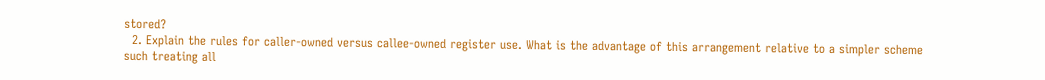stored?
  2. Explain the rules for caller-owned versus callee-owned register use. What is the advantage of this arrangement relative to a simpler scheme such treating all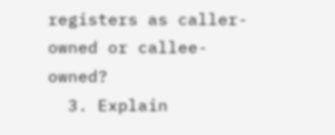registers as caller-owned or callee-owned?
  3. Explain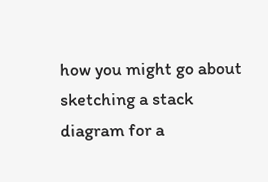how you might go about sketching a stack diagram for a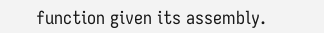function given its assembly.